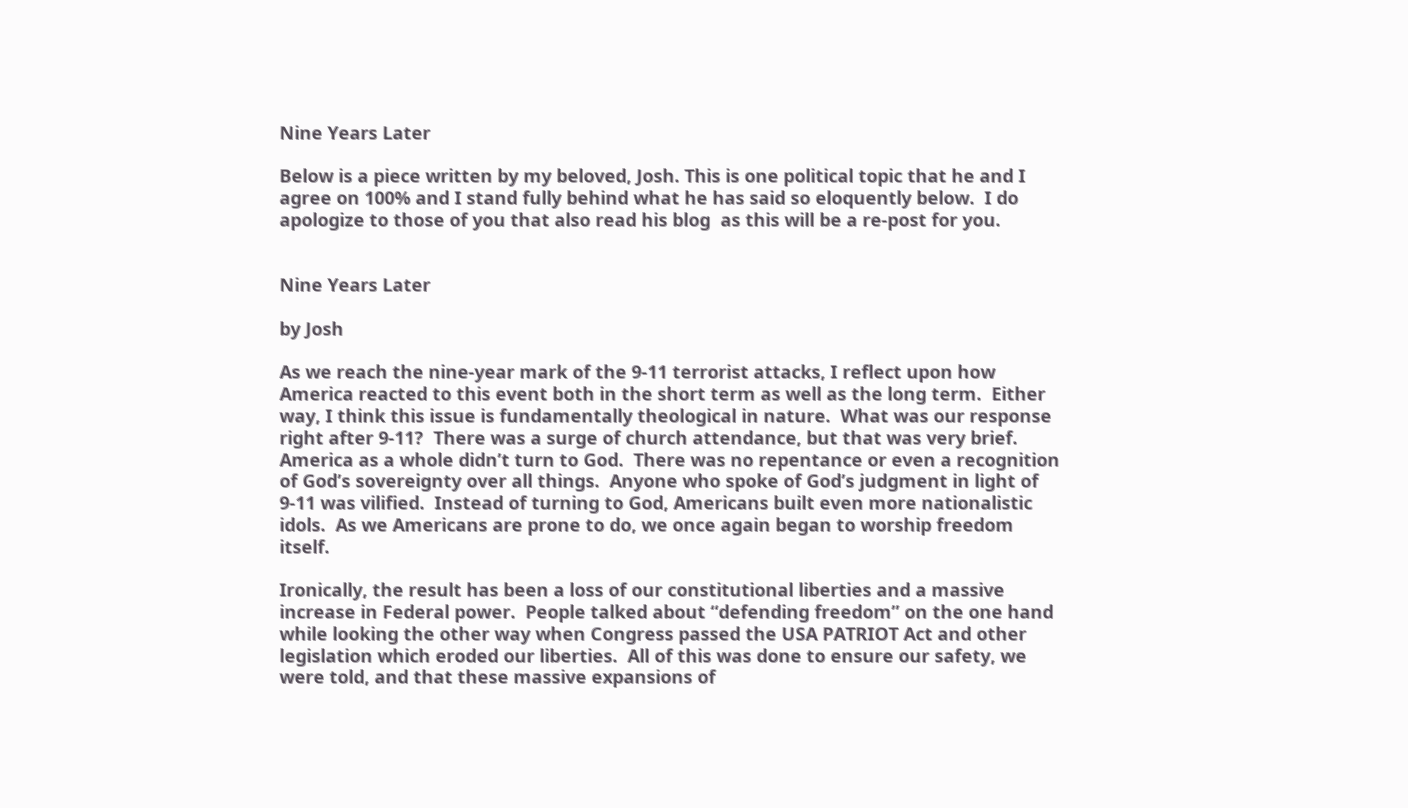Nine Years Later

Below is a piece written by my beloved, Josh. This is one political topic that he and I agree on 100% and I stand fully behind what he has said so eloquently below.  I do apologize to those of you that also read his blog  as this will be a re-post for you.


Nine Years Later

by Josh

As we reach the nine-year mark of the 9-11 terrorist attacks, I reflect upon how America reacted to this event both in the short term as well as the long term.  Either way, I think this issue is fundamentally theological in nature.  What was our response right after 9-11?  There was a surge of church attendance, but that was very brief.  America as a whole didn’t turn to God.  There was no repentance or even a recognition of God’s sovereignty over all things.  Anyone who spoke of God’s judgment in light of 9-11 was vilified.  Instead of turning to God, Americans built even more nationalistic idols.  As we Americans are prone to do, we once again began to worship freedom itself.

Ironically, the result has been a loss of our constitutional liberties and a massive increase in Federal power.  People talked about “defending freedom” on the one hand while looking the other way when Congress passed the USA PATRIOT Act and other legislation which eroded our liberties.  All of this was done to ensure our safety, we were told, and that these massive expansions of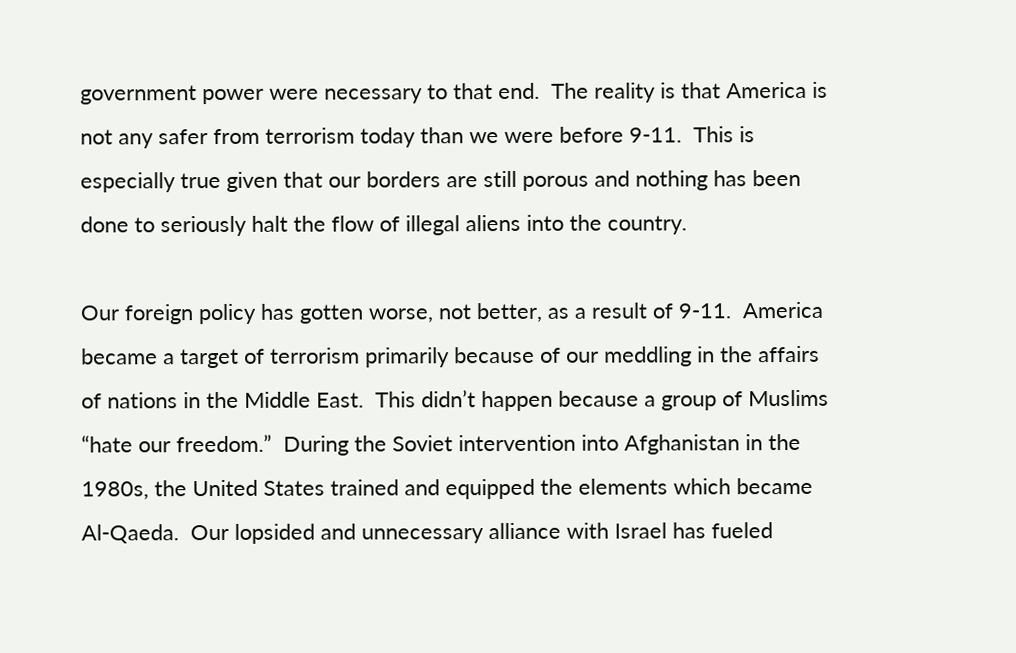government power were necessary to that end.  The reality is that America is not any safer from terrorism today than we were before 9-11.  This is especially true given that our borders are still porous and nothing has been done to seriously halt the flow of illegal aliens into the country.

Our foreign policy has gotten worse, not better, as a result of 9-11.  America became a target of terrorism primarily because of our meddling in the affairs of nations in the Middle East.  This didn’t happen because a group of Muslims “hate our freedom.”  During the Soviet intervention into Afghanistan in the 1980s, the United States trained and equipped the elements which became Al-Qaeda.  Our lopsided and unnecessary alliance with Israel has fueled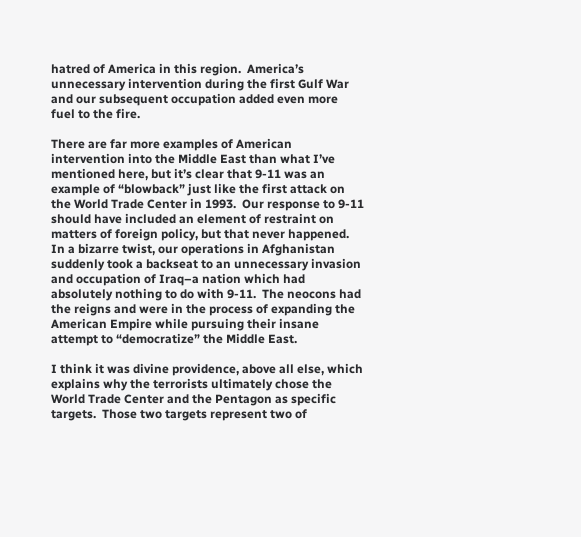hatred of America in this region.  America’s unnecessary intervention during the first Gulf War and our subsequent occupation added even more fuel to the fire.

There are far more examples of American intervention into the Middle East than what I’ve mentioned here, but it’s clear that 9-11 was an example of “blowback” just like the first attack on the World Trade Center in 1993.  Our response to 9-11 should have included an element of restraint on matters of foreign policy, but that never happened.  In a bizarre twist, our operations in Afghanistan suddenly took a backseat to an unnecessary invasion and occupation of Iraq–a nation which had absolutely nothing to do with 9-11.  The neocons had the reigns and were in the process of expanding the American Empire while pursuing their insane attempt to “democratize” the Middle East.

I think it was divine providence, above all else, which explains why the terrorists ultimately chose the World Trade Center and the Pentagon as specific targets.  Those two targets represent two of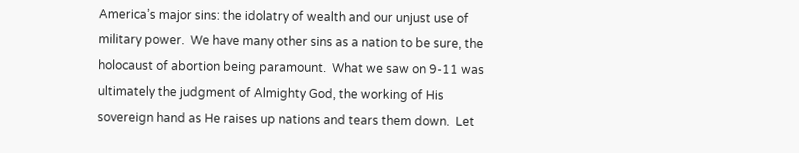America’s major sins: the idolatry of wealth and our unjust use of military power.  We have many other sins as a nation to be sure, the holocaust of abortion being paramount.  What we saw on 9-11 was ultimately the judgment of Almighty God, the working of His sovereign hand as He raises up nations and tears them down.  Let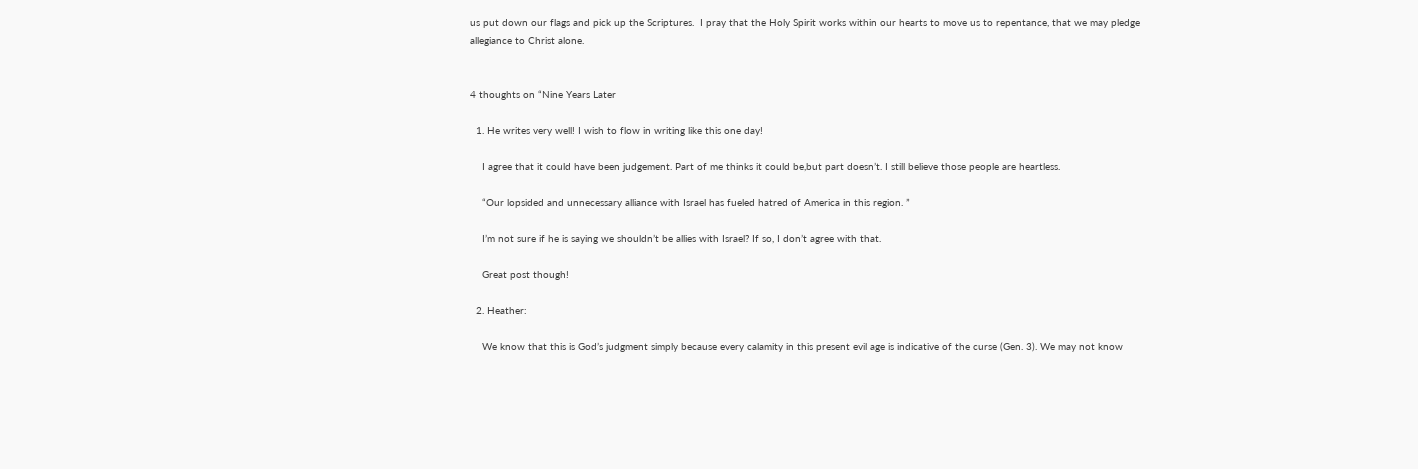us put down our flags and pick up the Scriptures.  I pray that the Holy Spirit works within our hearts to move us to repentance, that we may pledge allegiance to Christ alone.


4 thoughts on “Nine Years Later

  1. He writes very well! I wish to flow in writing like this one day!

    I agree that it could have been judgement. Part of me thinks it could be,but part doesn’t. I still believe those people are heartless.

    “Our lopsided and unnecessary alliance with Israel has fueled hatred of America in this region. ”

    I’m not sure if he is saying we shouldn’t be allies with Israel? If so, I don’t agree with that.

    Great post though!

  2. Heather:

    We know that this is God’s judgment simply because every calamity in this present evil age is indicative of the curse (Gen. 3). We may not know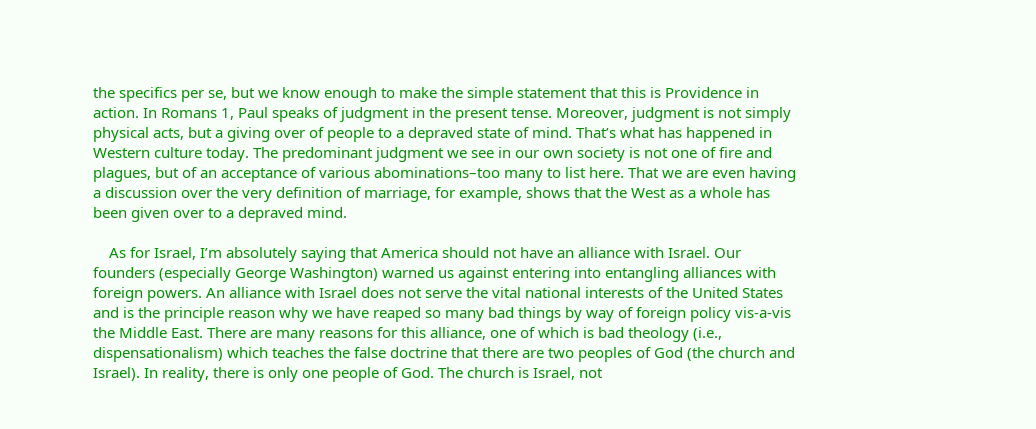the specifics per se, but we know enough to make the simple statement that this is Providence in action. In Romans 1, Paul speaks of judgment in the present tense. Moreover, judgment is not simply physical acts, but a giving over of people to a depraved state of mind. That’s what has happened in Western culture today. The predominant judgment we see in our own society is not one of fire and plagues, but of an acceptance of various abominations–too many to list here. That we are even having a discussion over the very definition of marriage, for example, shows that the West as a whole has been given over to a depraved mind.

    As for Israel, I’m absolutely saying that America should not have an alliance with Israel. Our founders (especially George Washington) warned us against entering into entangling alliances with foreign powers. An alliance with Israel does not serve the vital national interests of the United States and is the principle reason why we have reaped so many bad things by way of foreign policy vis-a-vis the Middle East. There are many reasons for this alliance, one of which is bad theology (i.e., dispensationalism) which teaches the false doctrine that there are two peoples of God (the church and Israel). In reality, there is only one people of God. The church is Israel, not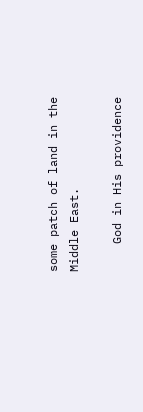some patch of land in the Middle East.

    God in His providence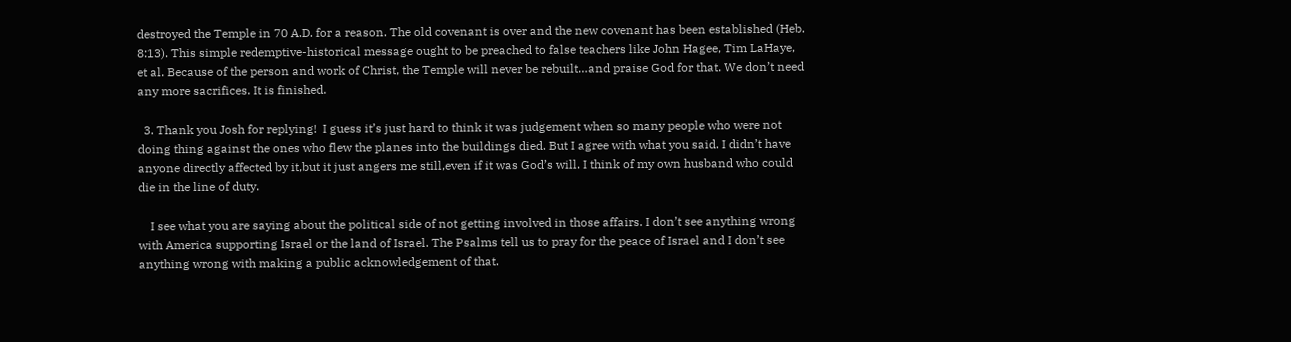destroyed the Temple in 70 A.D. for a reason. The old covenant is over and the new covenant has been established (Heb. 8:13). This simple redemptive-historical message ought to be preached to false teachers like John Hagee, Tim LaHaye, et al. Because of the person and work of Christ, the Temple will never be rebuilt…and praise God for that. We don’t need any more sacrifices. It is finished.

  3. Thank you Josh for replying!  I guess it’s just hard to think it was judgement when so many people who were not doing thing against the ones who flew the planes into the buildings died. But I agree with what you said. I didn’t have anyone directly affected by it,but it just angers me still,even if it was God’s will. I think of my own husband who could die in the line of duty.

    I see what you are saying about the political side of not getting involved in those affairs. I don’t see anything wrong with America supporting Israel or the land of Israel. The Psalms tell us to pray for the peace of Israel and I don’t see anything wrong with making a public acknowledgement of that.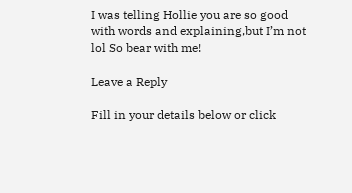I was telling Hollie you are so good with words and explaining,but I’m not lol So bear with me!

Leave a Reply

Fill in your details below or click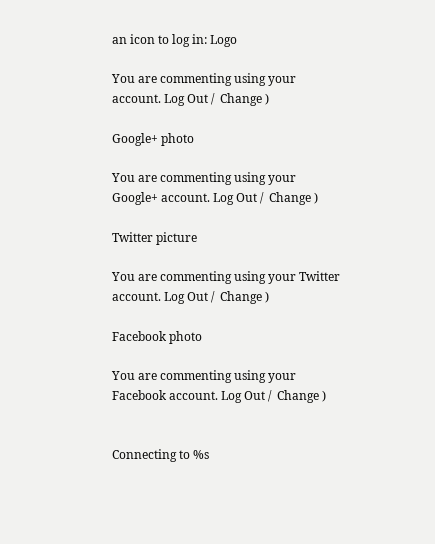an icon to log in: Logo

You are commenting using your account. Log Out /  Change )

Google+ photo

You are commenting using your Google+ account. Log Out /  Change )

Twitter picture

You are commenting using your Twitter account. Log Out /  Change )

Facebook photo

You are commenting using your Facebook account. Log Out /  Change )


Connecting to %s